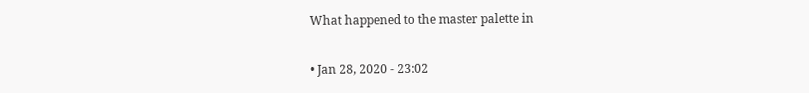What happened to the master palette in

• Jan 28, 2020 - 23:02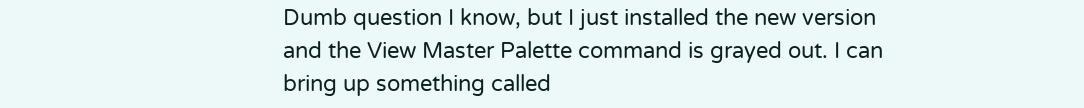Dumb question I know, but I just installed the new version and the View Master Palette command is grayed out. I can bring up something called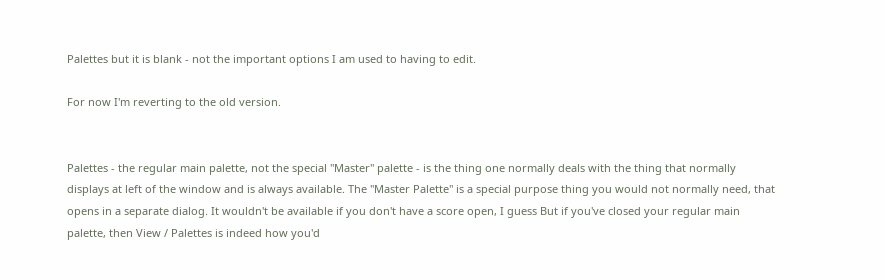Palettes but it is blank - not the important options I am used to having to edit.

For now I'm reverting to the old version.


Palettes - the regular main palette, not the special "Master" palette - is the thing one normally deals with the thing that normally displays at left of the window and is always available. The "Master Palette" is a special purpose thing you would not normally need, that opens in a separate dialog. It wouldn't be available if you don't have a score open, I guess But if you've closed your regular main palette, then View / Palettes is indeed how you'd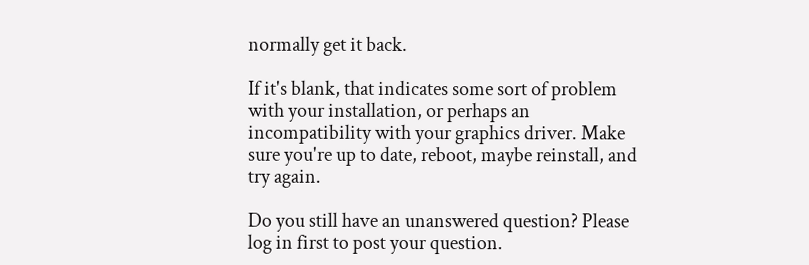normally get it back.

If it's blank, that indicates some sort of problem with your installation, or perhaps an incompatibility with your graphics driver. Make sure you're up to date, reboot, maybe reinstall, and try again.

Do you still have an unanswered question? Please log in first to post your question.